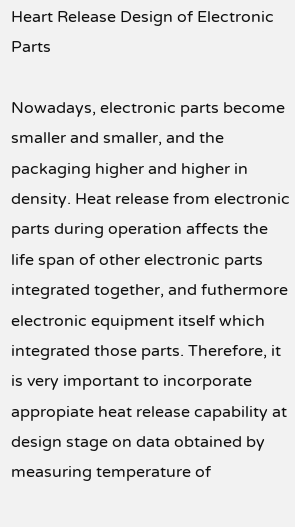Heart Release Design of Electronic Parts

Nowadays, electronic parts become smaller and smaller, and the packaging higher and higher in density. Heat release from electronic parts during operation affects the life span of other electronic parts integrated together, and futhermore electronic equipment itself which integrated those parts. Therefore, it is very important to incorporate appropiate heat release capability at design stage on data obtained by measuring temperature of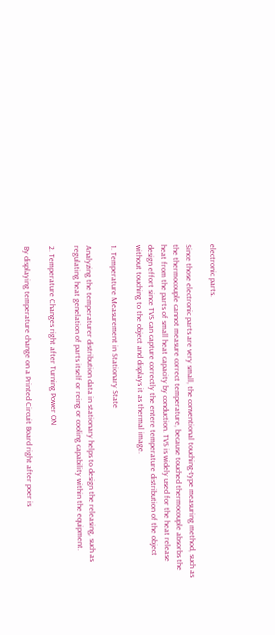electronic parts.

Since those electronic parts are very small, the conventional touching-type measuring method, such as the thermocouple cannot measure correct temperature, because touched thermocouple absorbs the heat from the parts of small heat capacity by conduction. TVS is widely used for the heat release design effort since TVS can capture correctly the entere temperature distribution of the object without touching to the object and displays it as thermal image.

1. Temperature Measurement in Stationary State

Analyzing the temperaturer distribution data in stationary helps to design the releasing, such as regulating heat genelation of parts itself or reing or cooling capability within the equipment.

2. Temperature Changes right after Turning Power ON

By displaying temperature change on a Printed Circuit Board right after poer is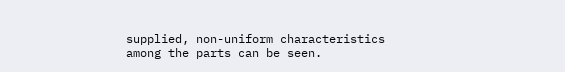supplied, non-uniform characteristics among the parts can be seen.